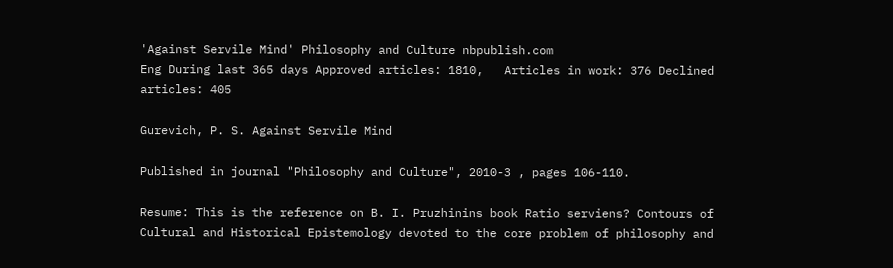'Against Servile Mind' Philosophy and Culture nbpublish.com
Eng During last 365 days Approved articles: 1810,   Articles in work: 376 Declined articles: 405

Gurevich, P. S. Against Servile Mind

Published in journal "Philosophy and Culture", 2010-3 , pages 106-110.

Resume: This is the reference on B. I. Pruzhinins book Ratio serviens? Contours of Cultural and Historical Epistemology devoted to the core problem of philosophy and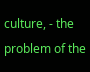culture, - the problem of the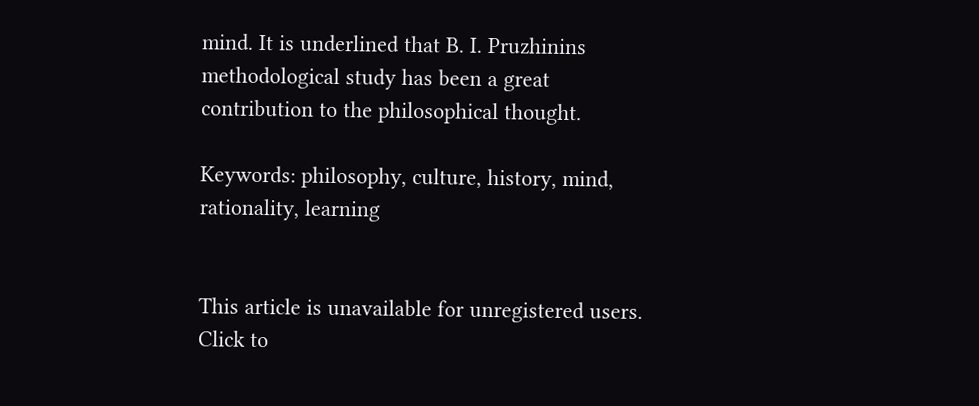mind. It is underlined that B. I. Pruzhinins methodological study has been a great contribution to the philosophical thought.

Keywords: philosophy, culture, history, mind, rationality, learning


This article is unavailable for unregistered users. Click to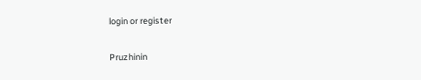login or register

Pruzhinin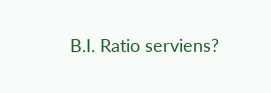B.I. Ratio serviens?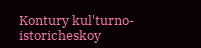Kontury kul'turno-istoricheskoy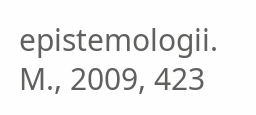epistemologii. M., 2009, 423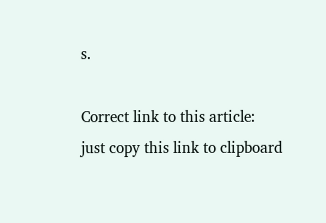s.

Correct link to this article:
just copy this link to clipboard